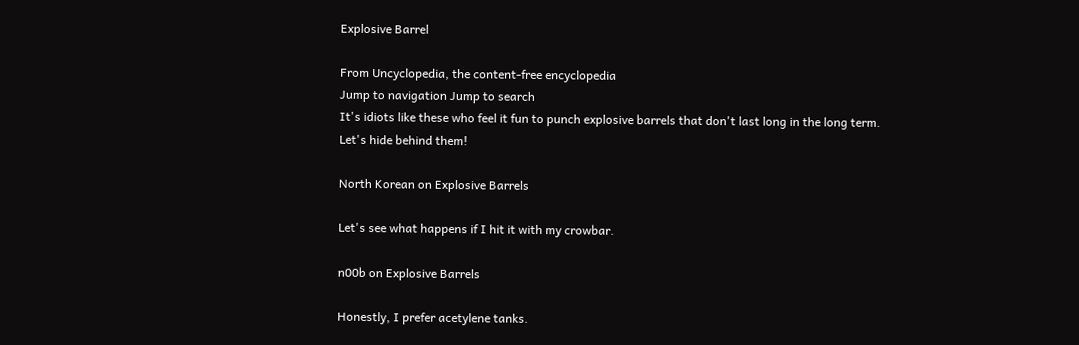Explosive Barrel

From Uncyclopedia, the content-free encyclopedia
Jump to navigation Jump to search
It's idiots like these who feel it fun to punch explosive barrels that don't last long in the long term.
Let's hide behind them!

North Korean on Explosive Barrels

Let's see what happens if I hit it with my crowbar.

n00b on Explosive Barrels

Honestly, I prefer acetylene tanks.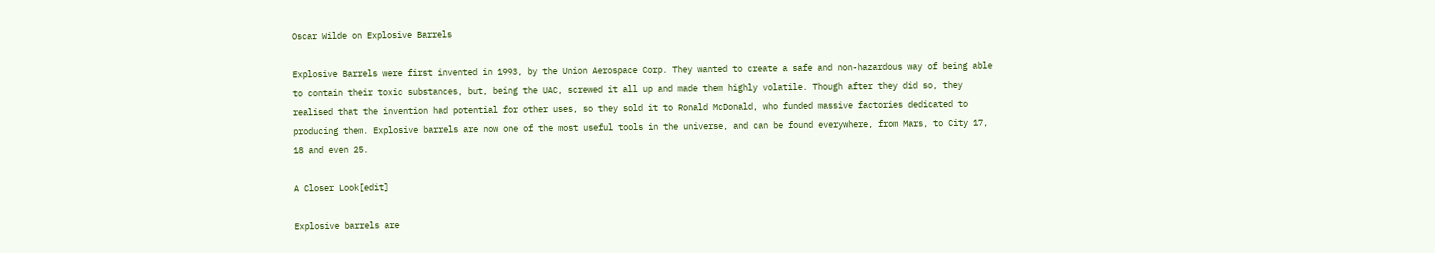Oscar Wilde on Explosive Barrels

Explosive Barrels were first invented in 1993, by the Union Aerospace Corp. They wanted to create a safe and non-hazardous way of being able to contain their toxic substances, but, being the UAC, screwed it all up and made them highly volatile. Though after they did so, they realised that the invention had potential for other uses, so they sold it to Ronald McDonald, who funded massive factories dedicated to producing them. Explosive barrels are now one of the most useful tools in the universe, and can be found everywhere, from Mars, to City 17, 18 and even 25.

A Closer Look[edit]

Explosive barrels are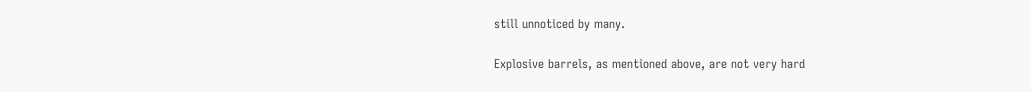still unnoticed by many.

Explosive barrels, as mentioned above, are not very hard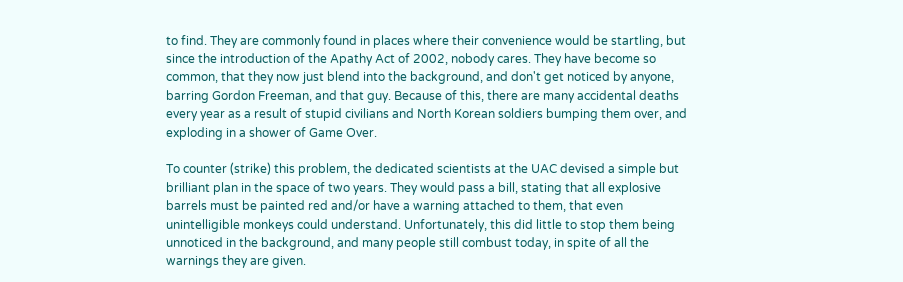to find. They are commonly found in places where their convenience would be startling, but since the introduction of the Apathy Act of 2002, nobody cares. They have become so common, that they now just blend into the background, and don't get noticed by anyone, barring Gordon Freeman, and that guy. Because of this, there are many accidental deaths every year as a result of stupid civilians and North Korean soldiers bumping them over, and exploding in a shower of Game Over.

To counter (strike) this problem, the dedicated scientists at the UAC devised a simple but brilliant plan in the space of two years. They would pass a bill, stating that all explosive barrels must be painted red and/or have a warning attached to them, that even unintelligible monkeys could understand. Unfortunately, this did little to stop them being unnoticed in the background, and many people still combust today, in spite of all the warnings they are given.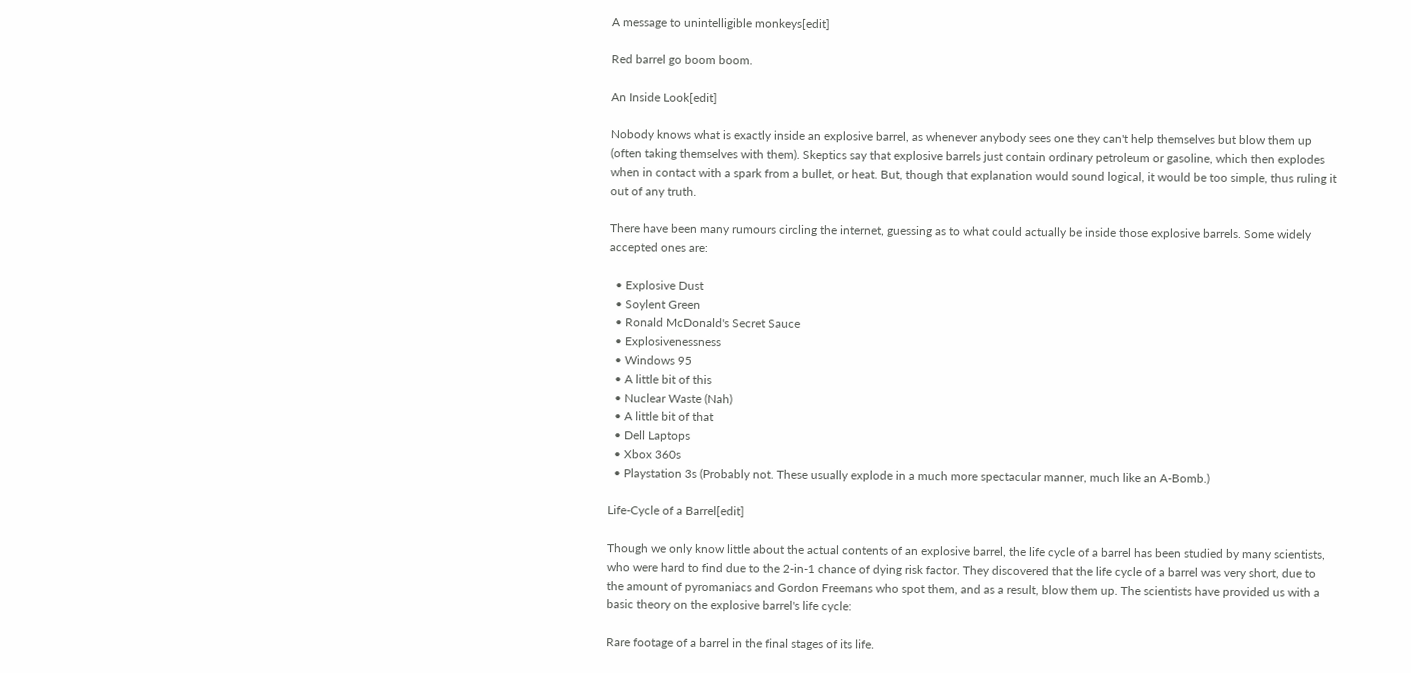A message to unintelligible monkeys[edit]

Red barrel go boom boom.

An Inside Look[edit]

Nobody knows what is exactly inside an explosive barrel, as whenever anybody sees one they can't help themselves but blow them up (often taking themselves with them). Skeptics say that explosive barrels just contain ordinary petroleum or gasoline, which then explodes when in contact with a spark from a bullet, or heat. But, though that explanation would sound logical, it would be too simple, thus ruling it out of any truth.

There have been many rumours circling the internet, guessing as to what could actually be inside those explosive barrels. Some widely accepted ones are:

  • Explosive Dust
  • Soylent Green
  • Ronald McDonald's Secret Sauce
  • Explosivenessness
  • Windows 95
  • A little bit of this
  • Nuclear Waste (Nah)
  • A little bit of that
  • Dell Laptops
  • Xbox 360s
  • Playstation 3s (Probably not. These usually explode in a much more spectacular manner, much like an A-Bomb.)

Life-Cycle of a Barrel[edit]

Though we only know little about the actual contents of an explosive barrel, the life cycle of a barrel has been studied by many scientists, who were hard to find due to the 2-in-1 chance of dying risk factor. They discovered that the life cycle of a barrel was very short, due to the amount of pyromaniacs and Gordon Freemans who spot them, and as a result, blow them up. The scientists have provided us with a basic theory on the explosive barrel's life cycle:

Rare footage of a barrel in the final stages of its life.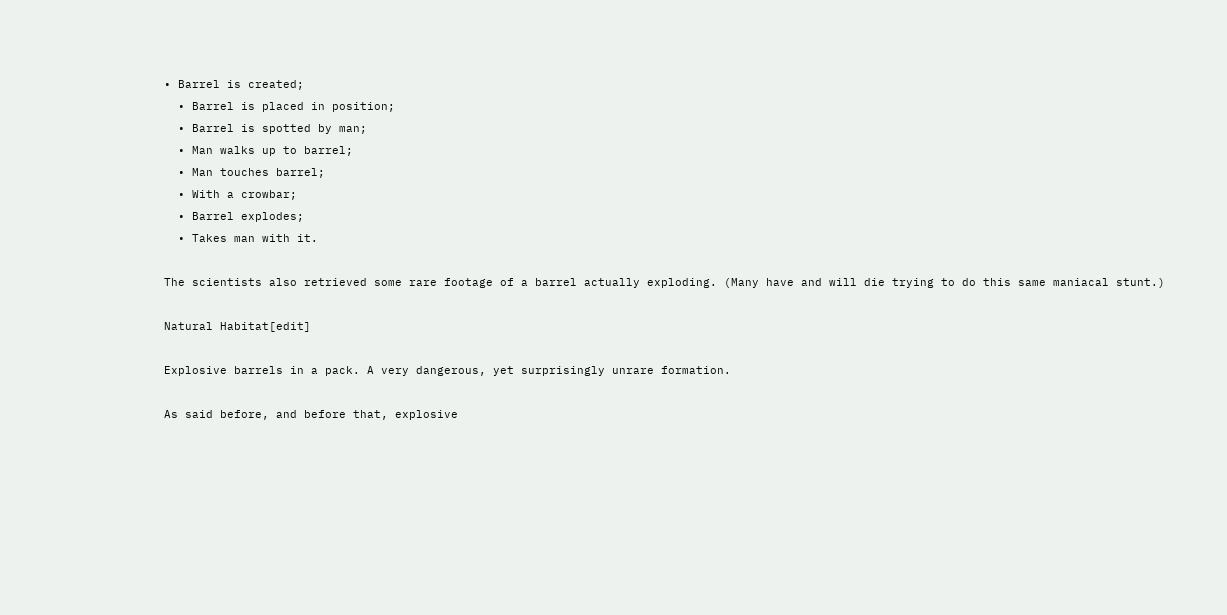• Barrel is created;
  • Barrel is placed in position;
  • Barrel is spotted by man;
  • Man walks up to barrel;
  • Man touches barrel;
  • With a crowbar;
  • Barrel explodes;
  • Takes man with it.

The scientists also retrieved some rare footage of a barrel actually exploding. (Many have and will die trying to do this same maniacal stunt.)

Natural Habitat[edit]

Explosive barrels in a pack. A very dangerous, yet surprisingly unrare formation.

As said before, and before that, explosive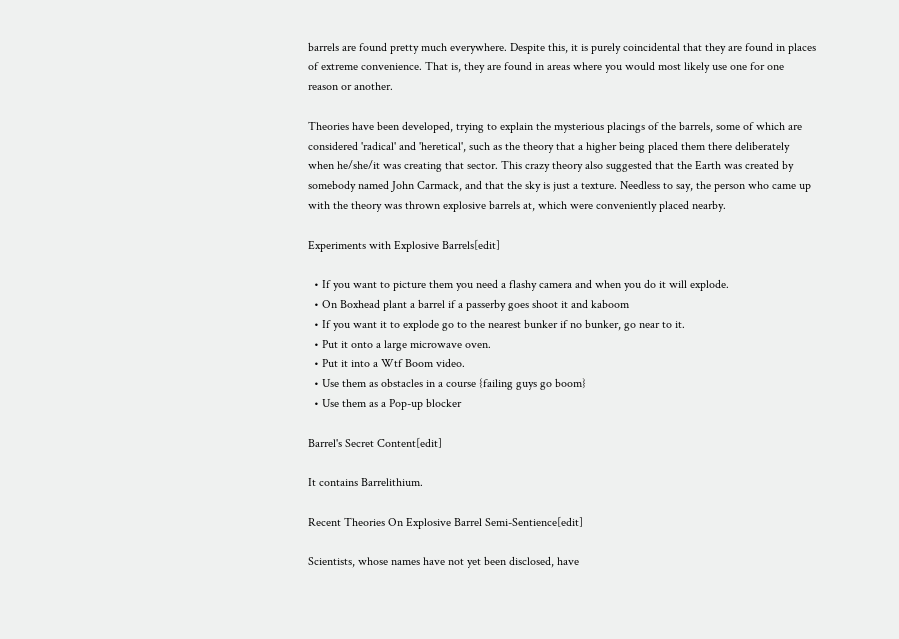barrels are found pretty much everywhere. Despite this, it is purely coincidental that they are found in places of extreme convenience. That is, they are found in areas where you would most likely use one for one reason or another.

Theories have been developed, trying to explain the mysterious placings of the barrels, some of which are considered 'radical' and 'heretical', such as the theory that a higher being placed them there deliberately when he/she/it was creating that sector. This crazy theory also suggested that the Earth was created by somebody named John Carmack, and that the sky is just a texture. Needless to say, the person who came up with the theory was thrown explosive barrels at, which were conveniently placed nearby.

Experiments with Explosive Barrels[edit]

  • If you want to picture them you need a flashy camera and when you do it will explode.
  • On Boxhead plant a barrel if a passerby goes shoot it and kaboom
  • If you want it to explode go to the nearest bunker if no bunker, go near to it.
  • Put it onto a large microwave oven.
  • Put it into a Wtf Boom video.
  • Use them as obstacles in a course {failing guys go boom}
  • Use them as a Pop-up blocker

Barrel's Secret Content[edit]

It contains Barrelithium.

Recent Theories On Explosive Barrel Semi-Sentience[edit]

Scientists, whose names have not yet been disclosed, have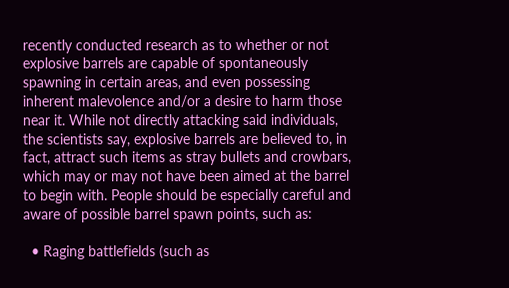recently conducted research as to whether or not explosive barrels are capable of spontaneously spawning in certain areas, and even possessing inherent malevolence and/or a desire to harm those near it. While not directly attacking said individuals, the scientists say, explosive barrels are believed to, in fact, attract such items as stray bullets and crowbars, which may or may not have been aimed at the barrel to begin with. People should be especially careful and aware of possible barrel spawn points, such as:

  • Raging battlefields (such as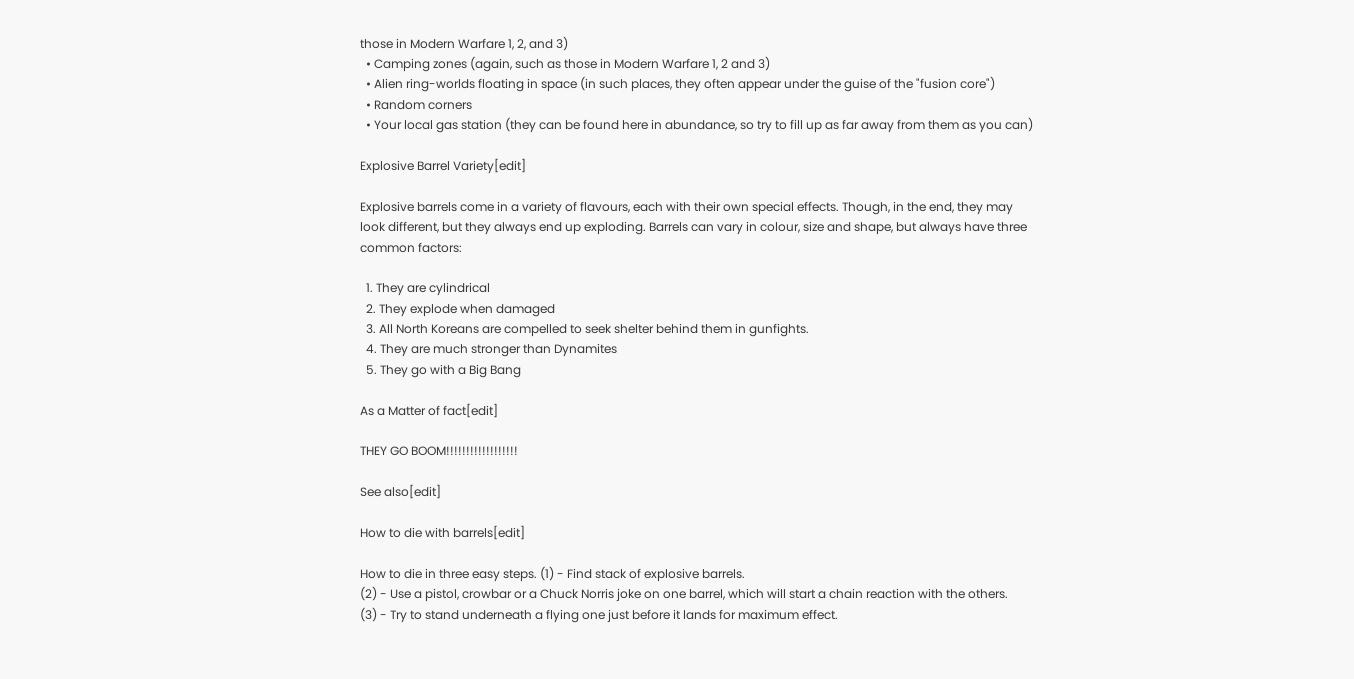those in Modern Warfare 1, 2, and 3)
  • Camping zones (again, such as those in Modern Warfare 1, 2 and 3)
  • Alien ring-worlds floating in space (in such places, they often appear under the guise of the "fusion core")
  • Random corners
  • Your local gas station (they can be found here in abundance, so try to fill up as far away from them as you can)

Explosive Barrel Variety[edit]

Explosive barrels come in a variety of flavours, each with their own special effects. Though, in the end, they may look different, but they always end up exploding. Barrels can vary in colour, size and shape, but always have three common factors:

  1. They are cylindrical
  2. They explode when damaged
  3. All North Koreans are compelled to seek shelter behind them in gunfights.
  4. They are much stronger than Dynamites
  5. They go with a Big Bang

As a Matter of fact[edit]

THEY GO BOOM!!!!!!!!!!!!!!!!!!

See also[edit]

How to die with barrels[edit]

How to die in three easy steps. (1) - Find stack of explosive barrels.
(2) - Use a pistol, crowbar or a Chuck Norris joke on one barrel, which will start a chain reaction with the others.
(3) - Try to stand underneath a flying one just before it lands for maximum effect.